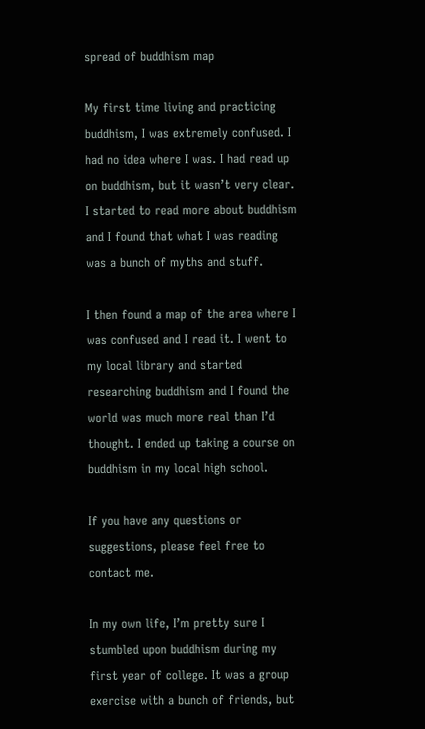spread of buddhism map

My first time living and practicing buddhism, I was extremely confused. I had no idea where I was. I had read up on buddhism, but it wasn’t very clear. I started to read more about buddhism and I found that what I was reading was a bunch of myths and stuff.

I then found a map of the area where I was confused and I read it. I went to my local library and started researching buddhism and I found the world was much more real than I’d thought. I ended up taking a course on buddhism in my local high school.

If you have any questions or suggestions, please feel free to contact me.

In my own life, I’m pretty sure I stumbled upon buddhism during my first year of college. It was a group exercise with a bunch of friends, but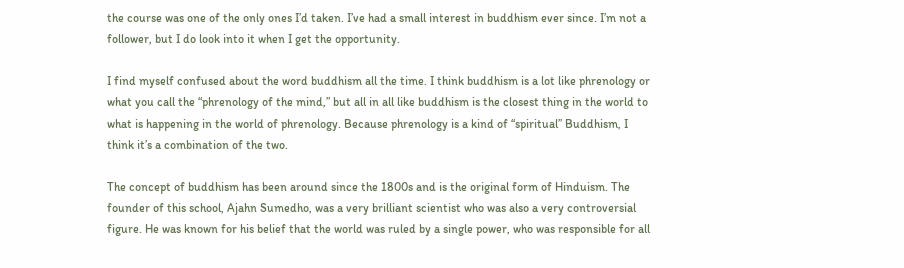the course was one of the only ones I’d taken. I’ve had a small interest in buddhism ever since. I’m not a follower, but I do look into it when I get the opportunity.

I find myself confused about the word buddhism all the time. I think buddhism is a lot like phrenology or what you call the “phrenology of the mind,” but all in all like buddhism is the closest thing in the world to what is happening in the world of phrenology. Because phrenology is a kind of “spiritual” Buddhism, I think it’s a combination of the two.

The concept of buddhism has been around since the 1800s and is the original form of Hinduism. The founder of this school, Ajahn Sumedho, was a very brilliant scientist who was also a very controversial figure. He was known for his belief that the world was ruled by a single power, who was responsible for all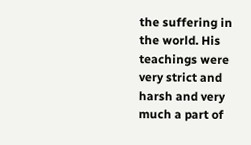the suffering in the world. His teachings were very strict and harsh and very much a part of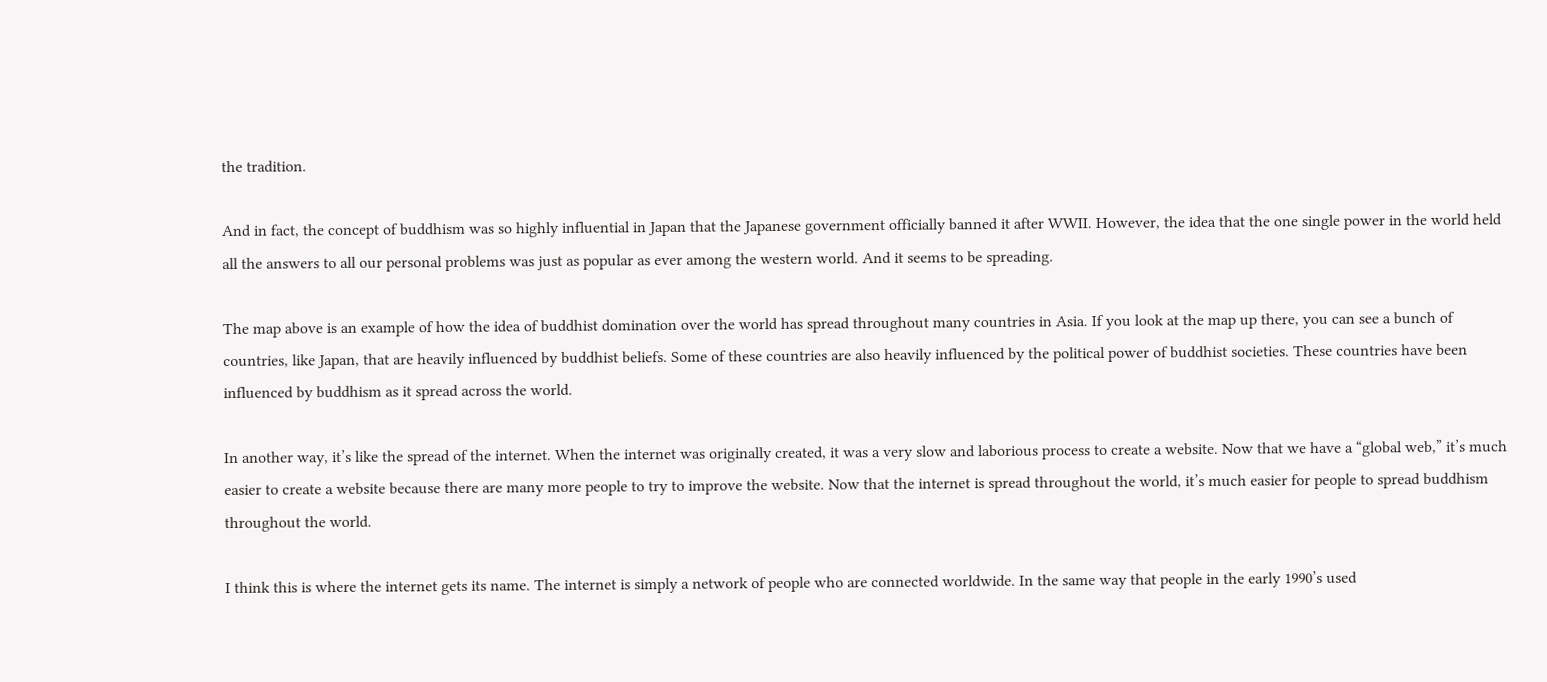the tradition.

And in fact, the concept of buddhism was so highly influential in Japan that the Japanese government officially banned it after WWII. However, the idea that the one single power in the world held all the answers to all our personal problems was just as popular as ever among the western world. And it seems to be spreading.

The map above is an example of how the idea of buddhist domination over the world has spread throughout many countries in Asia. If you look at the map up there, you can see a bunch of countries, like Japan, that are heavily influenced by buddhist beliefs. Some of these countries are also heavily influenced by the political power of buddhist societies. These countries have been influenced by buddhism as it spread across the world.

In another way, it’s like the spread of the internet. When the internet was originally created, it was a very slow and laborious process to create a website. Now that we have a “global web,” it’s much easier to create a website because there are many more people to try to improve the website. Now that the internet is spread throughout the world, it’s much easier for people to spread buddhism throughout the world.

I think this is where the internet gets its name. The internet is simply a network of people who are connected worldwide. In the same way that people in the early 1990’s used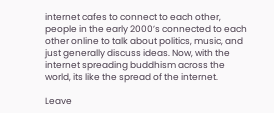internet cafes to connect to each other, people in the early 2000’s connected to each other online to talk about politics, music, and just generally discuss ideas. Now, with the internet spreading buddhism across the world, its like the spread of the internet.

Leave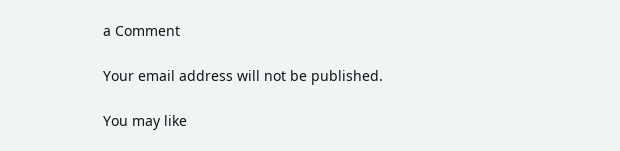a Comment

Your email address will not be published.

You may like